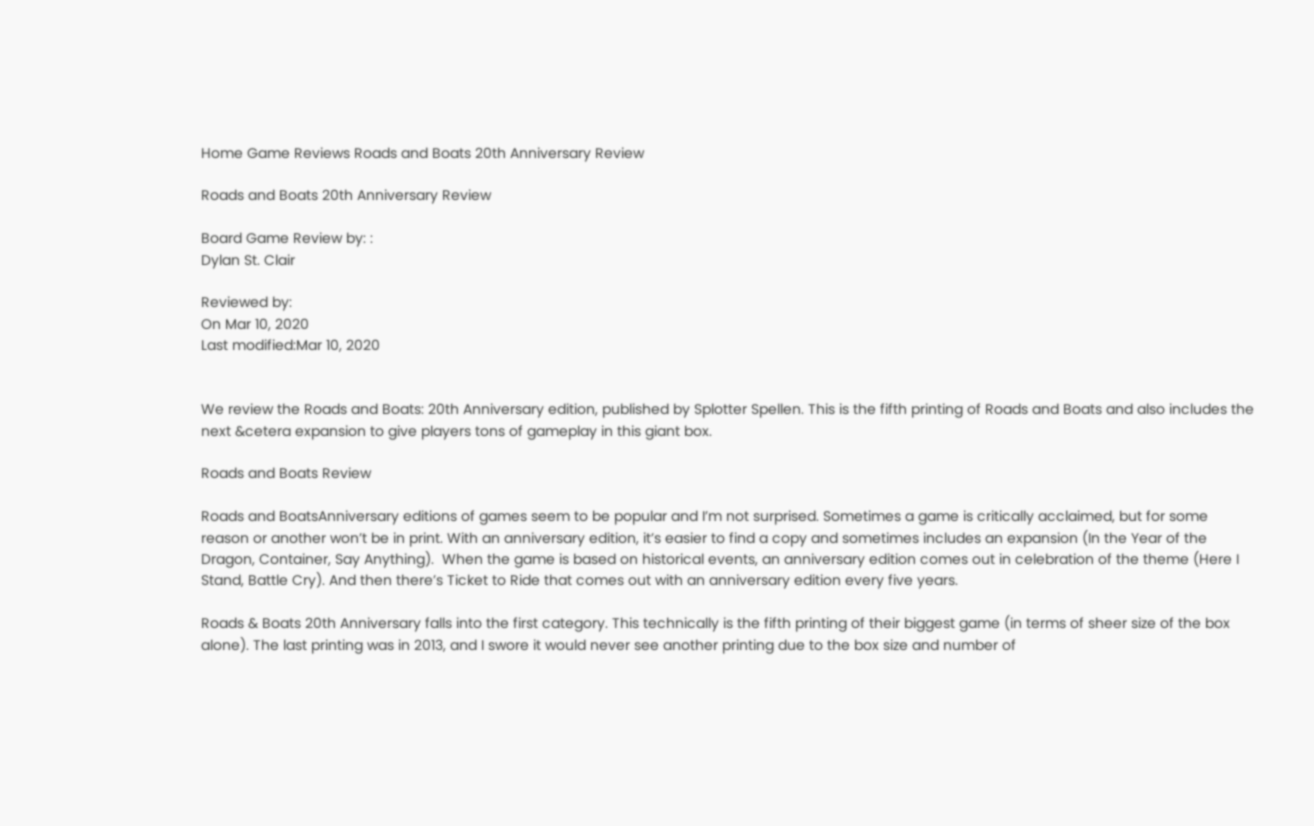Home Game Reviews Roads and Boats 20th Anniversary Review

Roads and Boats 20th Anniversary Review

Board Game Review by: :
Dylan St. Clair

Reviewed by:
On Mar 10, 2020
Last modified:Mar 10, 2020


We review the Roads and Boats: 20th Anniversary edition, published by Splotter Spellen. This is the fifth printing of Roads and Boats and also includes the next &cetera expansion to give players tons of gameplay in this giant box.

Roads and Boats Review

Roads and BoatsAnniversary editions of games seem to be popular and I’m not surprised. Sometimes a game is critically acclaimed, but for some reason or another won’t be in print. With an anniversary edition, it’s easier to find a copy and sometimes includes an expansion (In the Year of the Dragon, Container, Say Anything).  When the game is based on historical events, an anniversary edition comes out in celebration of the theme (Here I Stand, Battle Cry). And then there’s Ticket to Ride that comes out with an anniversary edition every five years.

Roads & Boats 20th Anniversary falls into the first category. This technically is the fifth printing of their biggest game (in terms of sheer size of the box alone). The last printing was in 2013, and I swore it would never see another printing due to the box size and number of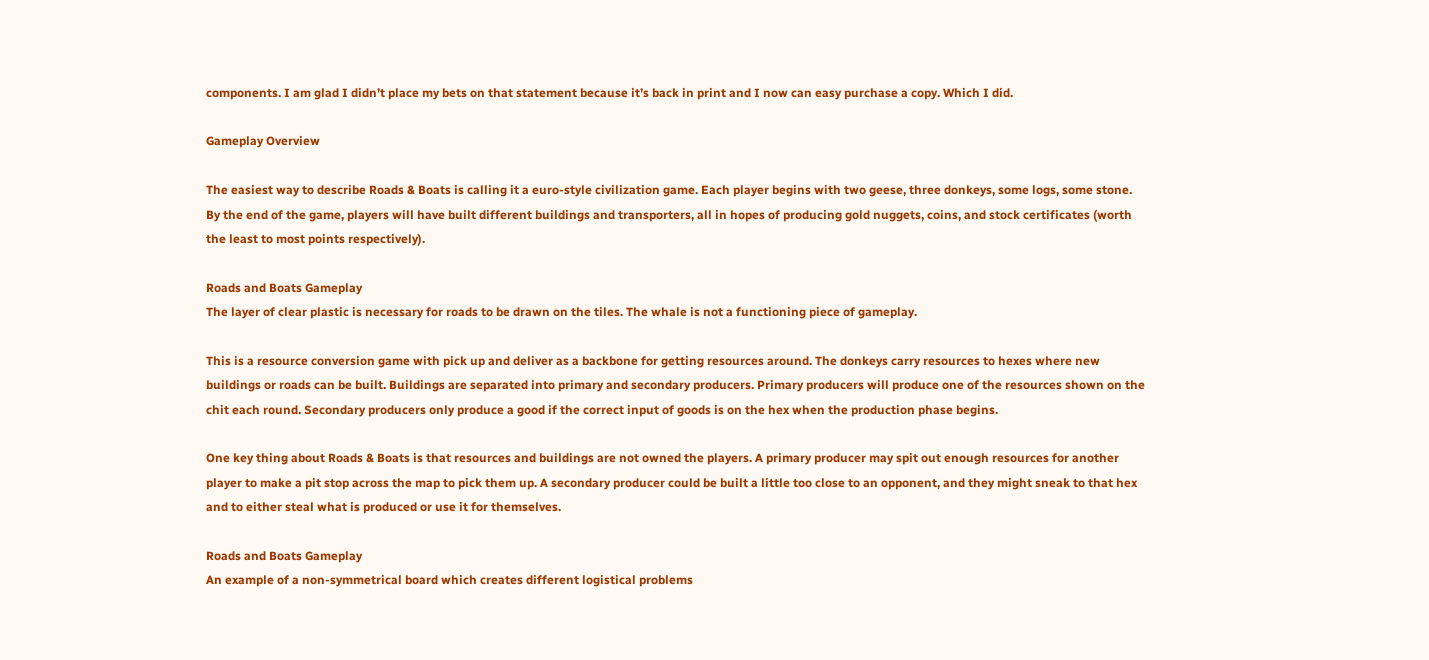components. I am glad I didn’t place my bets on that statement because it’s back in print and I now can easy purchase a copy. Which I did.

Gameplay Overview

The easiest way to describe Roads & Boats is calling it a euro-style civilization game. Each player begins with two geese, three donkeys, some logs, some stone. By the end of the game, players will have built different buildings and transporters, all in hopes of producing gold nuggets, coins, and stock certificates (worth the least to most points respectively).

Roads and Boats Gameplay
The layer of clear plastic is necessary for roads to be drawn on the tiles. The whale is not a functioning piece of gameplay.

This is a resource conversion game with pick up and deliver as a backbone for getting resources around. The donkeys carry resources to hexes where new buildings or roads can be built. Buildings are separated into primary and secondary producers. Primary producers will produce one of the resources shown on the chit each round. Secondary producers only produce a good if the correct input of goods is on the hex when the production phase begins.

One key thing about Roads & Boats is that resources and buildings are not owned the players. A primary producer may spit out enough resources for another player to make a pit stop across the map to pick them up. A secondary producer could be built a little too close to an opponent, and they might sneak to that hex and to either steal what is produced or use it for themselves.

Roads and Boats Gameplay
An example of a non-symmetrical board which creates different logistical problems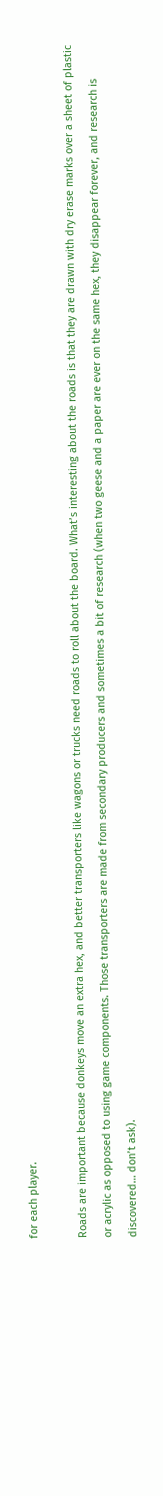for each player.

Roads are important because donkeys move an extra hex, and better transporters like wagons or trucks need roads to roll about the board. What’s interesting about the roads is that they are drawn with dry erase marks over a sheet of plastic or acrylic as opposed to using game components. Those transporters are made from secondary producers and sometimes a bit of research (when two geese and a paper are ever on the same hex, they disappear forever, and research is discovered… don’t ask).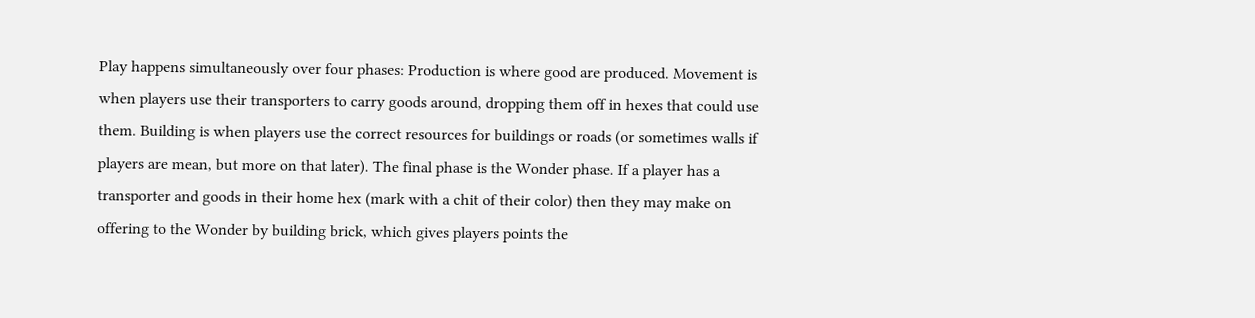Play happens simultaneously over four phases: Production is where good are produced. Movement is when players use their transporters to carry goods around, dropping them off in hexes that could use them. Building is when players use the correct resources for buildings or roads (or sometimes walls if players are mean, but more on that later). The final phase is the Wonder phase. If a player has a transporter and goods in their home hex (mark with a chit of their color) then they may make on offering to the Wonder by building brick, which gives players points the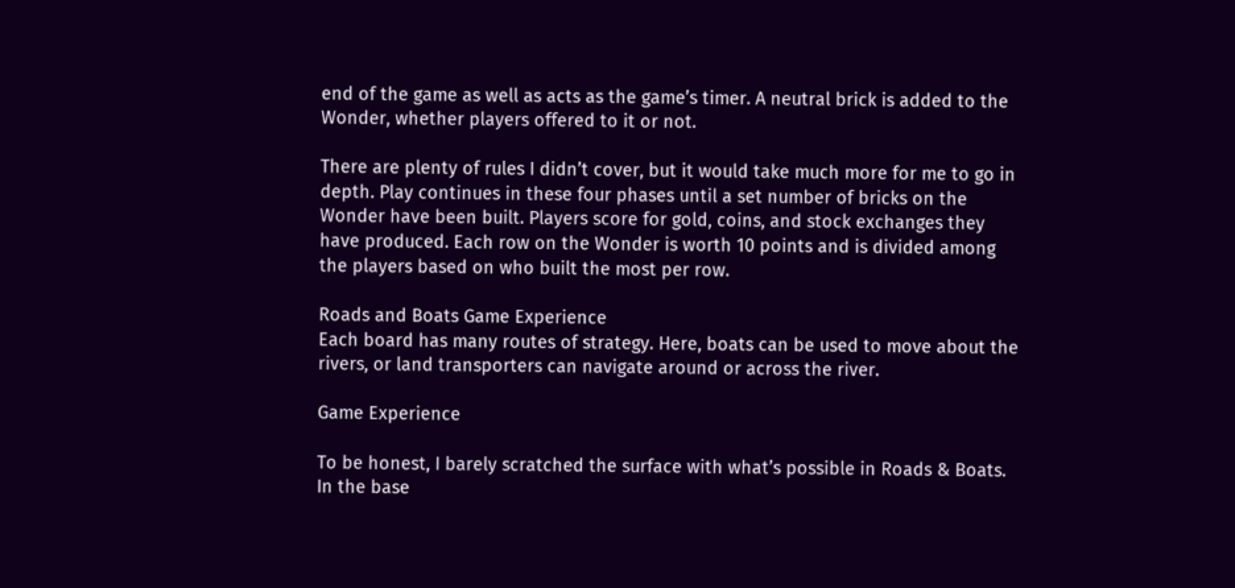end of the game as well as acts as the game’s timer. A neutral brick is added to the Wonder, whether players offered to it or not.

There are plenty of rules I didn’t cover, but it would take much more for me to go in depth. Play continues in these four phases until a set number of bricks on the Wonder have been built. Players score for gold, coins, and stock exchanges they have produced. Each row on the Wonder is worth 10 points and is divided among the players based on who built the most per row.

Roads and Boats Game Experience
Each board has many routes of strategy. Here, boats can be used to move about the rivers, or land transporters can navigate around or across the river.

Game Experience

To be honest, I barely scratched the surface with what’s possible in Roads & Boats. In the base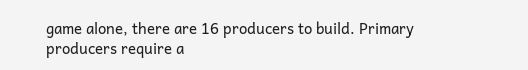game alone, there are 16 producers to build. Primary producers require a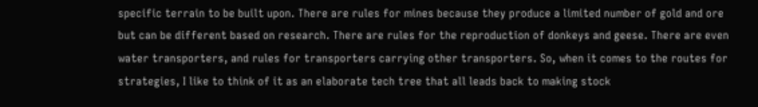specific terrain to be built upon. There are rules for mines because they produce a limited number of gold and ore but can be different based on research. There are rules for the reproduction of donkeys and geese. There are even water transporters, and rules for transporters carrying other transporters. So, when it comes to the routes for strategies, I like to think of it as an elaborate tech tree that all leads back to making stock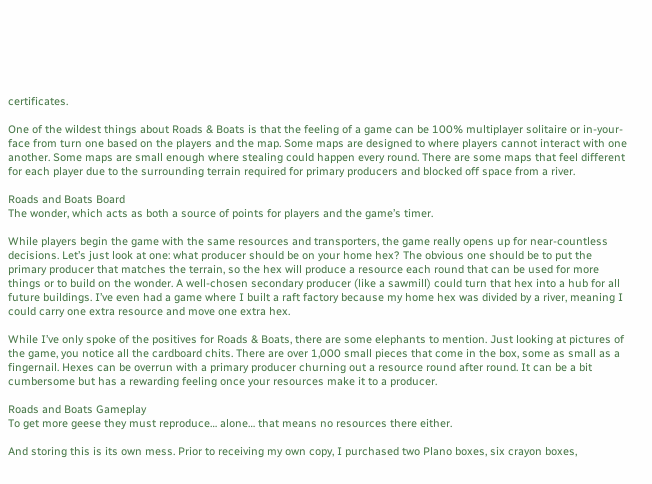certificates.

One of the wildest things about Roads & Boats is that the feeling of a game can be 100% multiplayer solitaire or in-your-face from turn one based on the players and the map. Some maps are designed to where players cannot interact with one another. Some maps are small enough where stealing could happen every round. There are some maps that feel different for each player due to the surrounding terrain required for primary producers and blocked off space from a river.

Roads and Boats Board
The wonder, which acts as both a source of points for players and the game’s timer.

While players begin the game with the same resources and transporters, the game really opens up for near-countless decisions. Let’s just look at one: what producer should be on your home hex? The obvious one should be to put the primary producer that matches the terrain, so the hex will produce a resource each round that can be used for more things or to build on the wonder. A well-chosen secondary producer (like a sawmill) could turn that hex into a hub for all future buildings. I’ve even had a game where I built a raft factory because my home hex was divided by a river, meaning I could carry one extra resource and move one extra hex.

While I’ve only spoke of the positives for Roads & Boats, there are some elephants to mention. Just looking at pictures of the game, you notice all the cardboard chits. There are over 1,000 small pieces that come in the box, some as small as a fingernail. Hexes can be overrun with a primary producer churning out a resource round after round. It can be a bit cumbersome but has a rewarding feeling once your resources make it to a producer.

Roads and Boats Gameplay
To get more geese they must reproduce… alone… that means no resources there either.

And storing this is its own mess. Prior to receiving my own copy, I purchased two Plano boxes, six crayon boxes,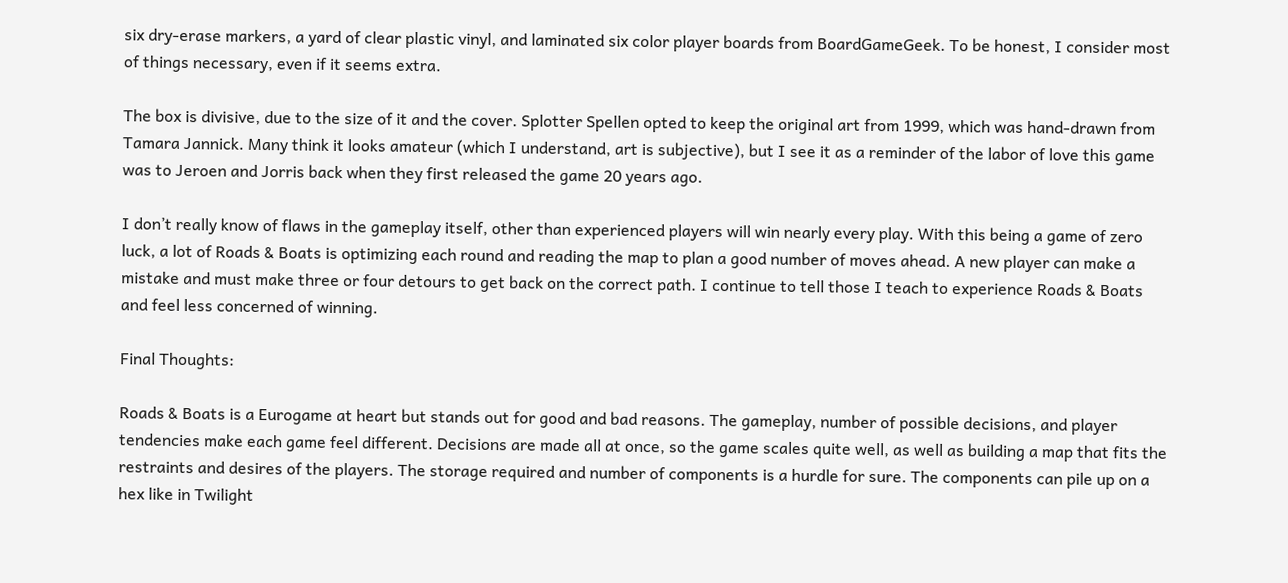six dry-erase markers, a yard of clear plastic vinyl, and laminated six color player boards from BoardGameGeek. To be honest, I consider most of things necessary, even if it seems extra.

The box is divisive, due to the size of it and the cover. Splotter Spellen opted to keep the original art from 1999, which was hand-drawn from Tamara Jannick. Many think it looks amateur (which I understand, art is subjective), but I see it as a reminder of the labor of love this game was to Jeroen and Jorris back when they first released the game 20 years ago.

I don’t really know of flaws in the gameplay itself, other than experienced players will win nearly every play. With this being a game of zero luck, a lot of Roads & Boats is optimizing each round and reading the map to plan a good number of moves ahead. A new player can make a mistake and must make three or four detours to get back on the correct path. I continue to tell those I teach to experience Roads & Boats and feel less concerned of winning.

Final Thoughts:

Roads & Boats is a Eurogame at heart but stands out for good and bad reasons. The gameplay, number of possible decisions, and player tendencies make each game feel different. Decisions are made all at once, so the game scales quite well, as well as building a map that fits the restraints and desires of the players. The storage required and number of components is a hurdle for sure. The components can pile up on a hex like in Twilight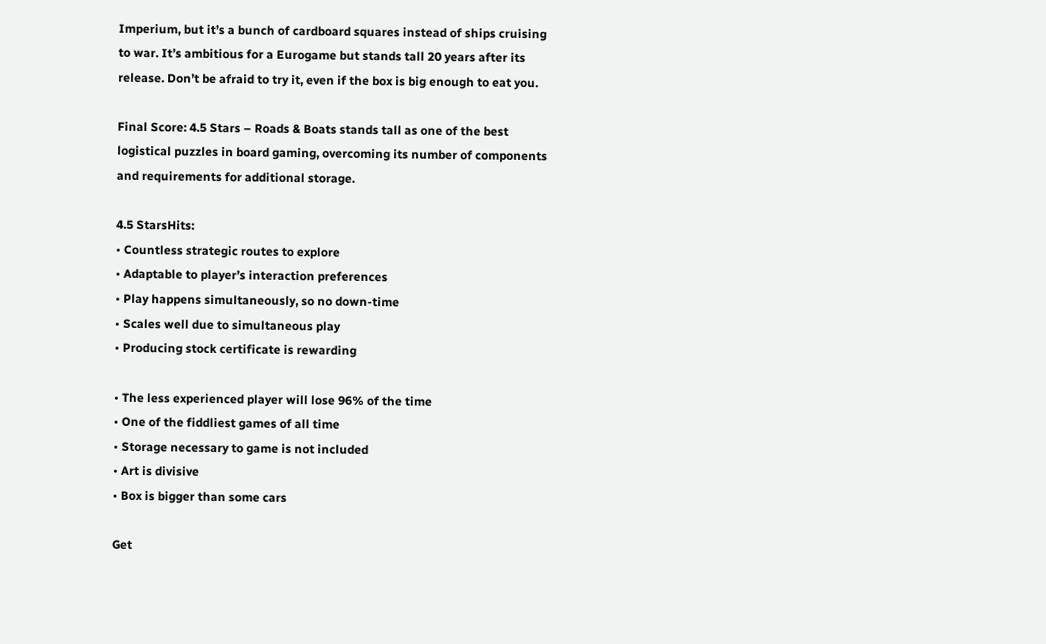Imperium, but it’s a bunch of cardboard squares instead of ships cruising to war. It’s ambitious for a Eurogame but stands tall 20 years after its release. Don’t be afraid to try it, even if the box is big enough to eat you.

Final Score: 4.5 Stars – Roads & Boats stands tall as one of the best logistical puzzles in board gaming, overcoming its number of components and requirements for additional storage.

4.5 StarsHits:
• Countless strategic routes to explore
• Adaptable to player’s interaction preferences
• Play happens simultaneously, so no down-time
• Scales well due to simultaneous play
• Producing stock certificate is rewarding

• The less experienced player will lose 96% of the time
• One of the fiddliest games of all time
• Storage necessary to game is not included
• Art is divisive
• Box is bigger than some cars

Get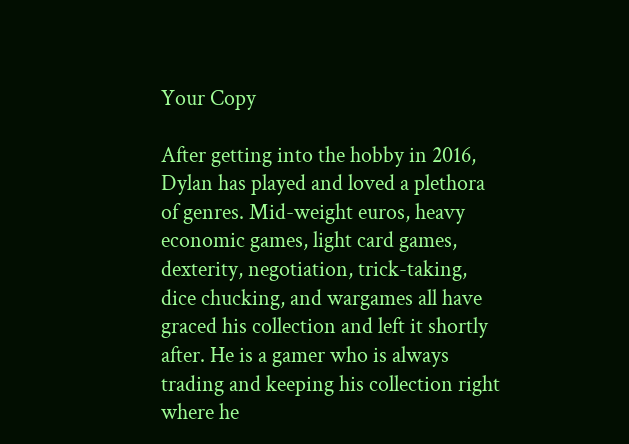Your Copy

After getting into the hobby in 2016, Dylan has played and loved a plethora of genres. Mid-weight euros, heavy economic games, light card games, dexterity, negotiation, trick-taking, dice chucking, and wargames all have graced his collection and left it shortly after. He is a gamer who is always trading and keeping his collection right where he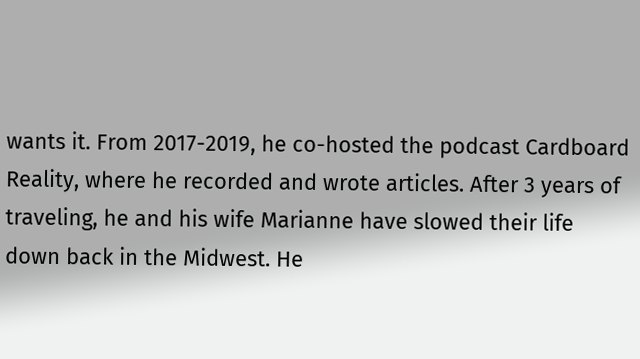wants it. From 2017-2019, he co-hosted the podcast Cardboard Reality, where he recorded and wrote articles. After 3 years of traveling, he and his wife Marianne have slowed their life down back in the Midwest. He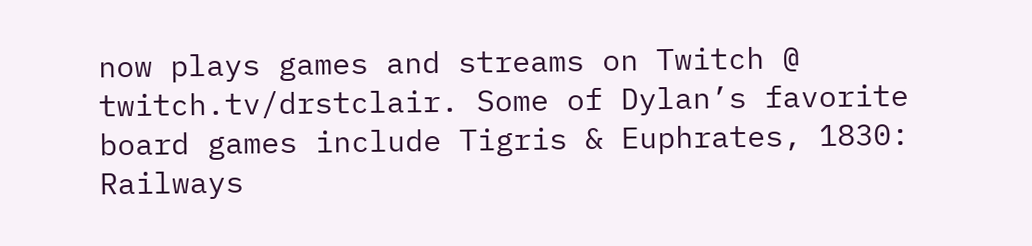now plays games and streams on Twitch @ twitch.tv/drstclair. Some of Dylan’s favorite board games include Tigris & Euphrates, 1830: Railways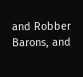and Robber Barons, and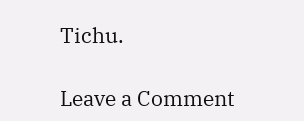Tichu.

Leave a Comment